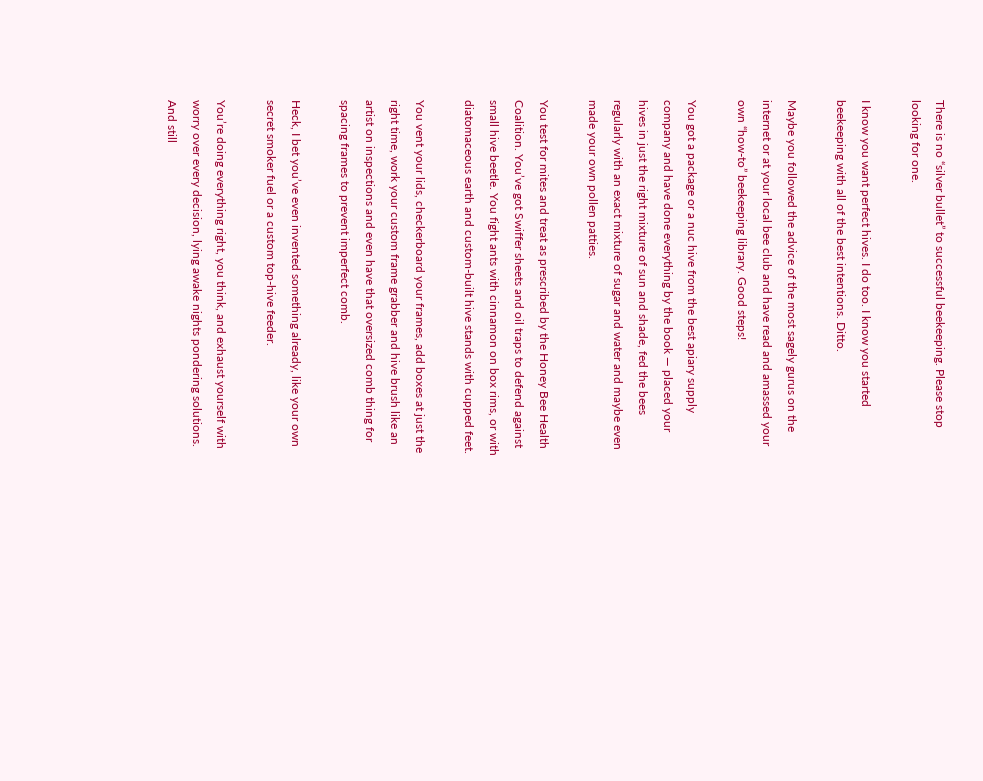There is no “silver bullet” to successful beekeeping. Please stop looking for one.

I know you want perfect hives. I do too. I know you started beekeeping with all of the best intentions. Ditto.

Maybe you followed the advice of the most sagely gurus on the internet or at your local bee club and have read and amassed your own “how-to” beekeeping library. Good steps!

You got a package or a nuc hive from the best apiary supply company and have done everything by the book — placed your hives in just the right mixture of sun and shade, fed the bees regularly with an exact mixture of sugar and water and maybe even made your own pollen patties.

You test for mites and treat as prescribed by the Honey Bee Health Coalition. You’ve got Swiffer sheets and oil traps to defend against small hive beetle. You fight ants with cinnamon on box rims, or with diatomaceous earth and custom-built hive stands with cupped feet.

You vent your lids, checkerboard your frames, add boxes at just the right time, work your custom frame grabber and hive brush like an artist on inspections and even have that oversized comb thing for spacing frames to prevent imperfect comb.

Heck, I bet you’ve even invented something already, like your own secret smoker fuel or a custom top-hive feeder.

You’re doing everything right, you think, and exhaust yourself with worry over every decision, lying awake nights pondering solutions. And still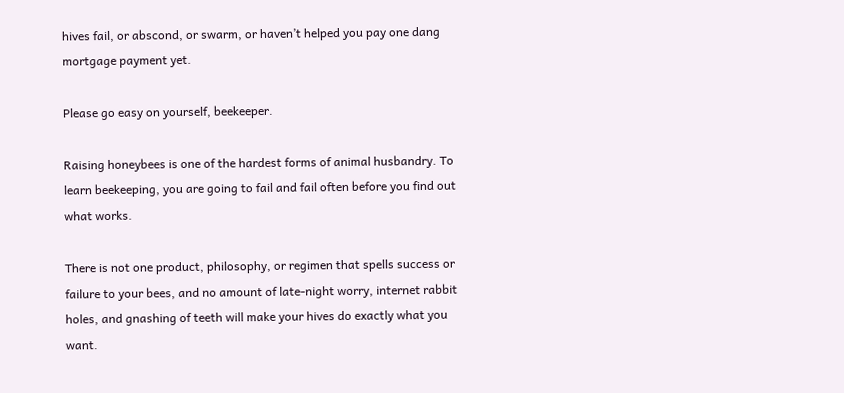hives fail, or abscond, or swarm, or haven’t helped you pay one dang mortgage payment yet.

Please go easy on yourself, beekeeper.

Raising honeybees is one of the hardest forms of animal husbandry. To learn beekeeping, you are going to fail and fail often before you find out what works.

There is not one product, philosophy, or regimen that spells success or failure to your bees, and no amount of late-night worry, internet rabbit holes, and gnashing of teeth will make your hives do exactly what you want.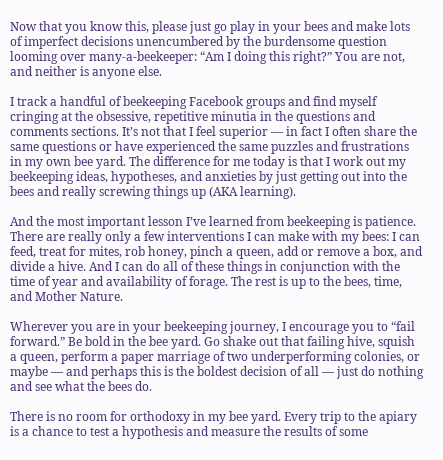Now that you know this, please just go play in your bees and make lots of imperfect decisions unencumbered by the burdensome question looming over many-a-beekeeper: “Am I doing this right?” You are not, and neither is anyone else.

I track a handful of beekeeping Facebook groups and find myself cringing at the obsessive, repetitive minutia in the questions and comments sections. It’s not that I feel superior — in fact I often share the same questions or have experienced the same puzzles and frustrations in my own bee yard. The difference for me today is that I work out my beekeeping ideas, hypotheses, and anxieties by just getting out into the bees and really screwing things up (AKA learning).

And the most important lesson I’ve learned from beekeeping is patience. There are really only a few interventions I can make with my bees: I can feed, treat for mites, rob honey, pinch a queen, add or remove a box, and divide a hive. And I can do all of these things in conjunction with the time of year and availability of forage. The rest is up to the bees, time, and Mother Nature.

Wherever you are in your beekeeping journey, I encourage you to “fail forward.” Be bold in the bee yard. Go shake out that failing hive, squish a queen, perform a paper marriage of two underperforming colonies, or maybe — and perhaps this is the boldest decision of all — just do nothing and see what the bees do.

There is no room for orthodoxy in my bee yard. Every trip to the apiary is a chance to test a hypothesis and measure the results of some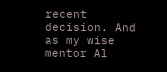recent decision. And as my wise mentor Al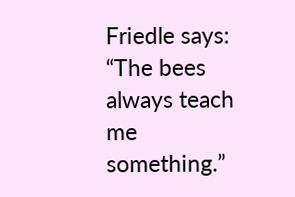Friedle says: “The bees always teach me something.”